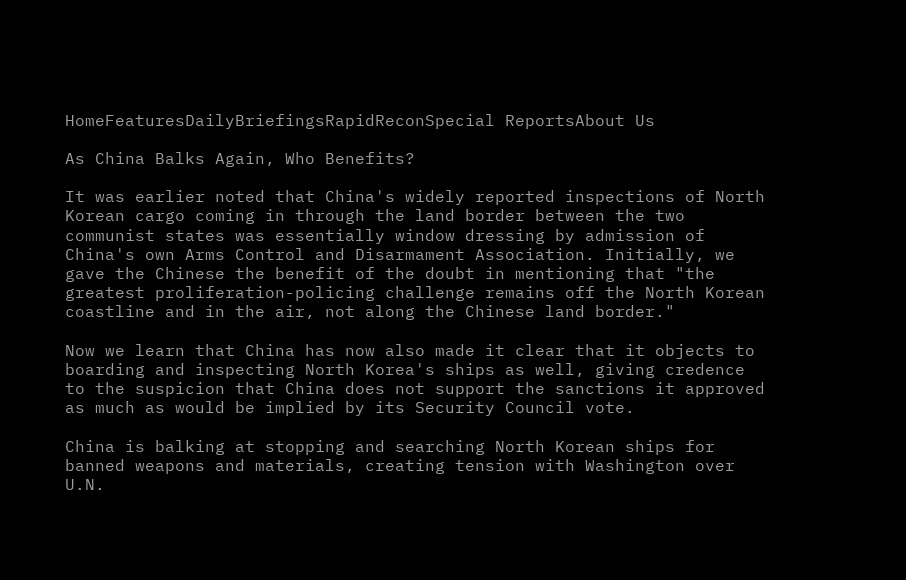HomeFeaturesDailyBriefingsRapidReconSpecial ReportsAbout Us

As China Balks Again, Who Benefits?

It was earlier noted that China's widely reported inspections of North Korean cargo coming in through the land border between the two communist states was essentially window dressing by admission of China's own Arms Control and Disarmament Association. Initially, we gave the Chinese the benefit of the doubt in mentioning that "the greatest proliferation-policing challenge remains off the North Korean coastline and in the air, not along the Chinese land border."

Now we learn that China has now also made it clear that it objects to boarding and inspecting North Korea's ships as well, giving credence to the suspicion that China does not support the sanctions it approved as much as would be implied by its Security Council vote.

China is balking at stopping and searching North Korean ships for banned weapons and materials, creating tension with Washington over U.N.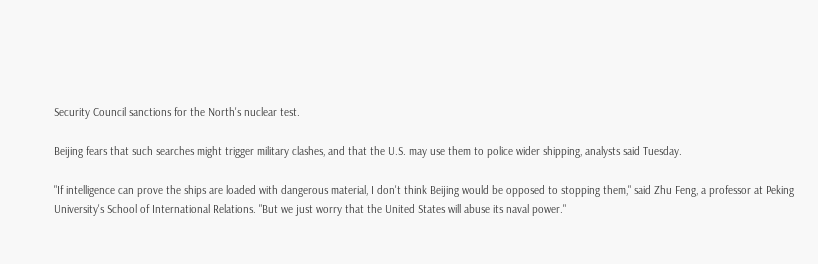Security Council sanctions for the North's nuclear test.

Beijing fears that such searches might trigger military clashes, and that the U.S. may use them to police wider shipping, analysts said Tuesday.

"If intelligence can prove the ships are loaded with dangerous material, I don't think Beijing would be opposed to stopping them," said Zhu Feng, a professor at Peking University's School of International Relations. "But we just worry that the United States will abuse its naval power."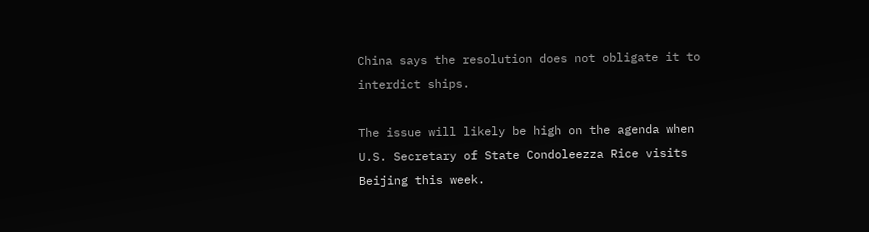China says the resolution does not obligate it to interdict ships.

The issue will likely be high on the agenda when U.S. Secretary of State Condoleezza Rice visits Beijing this week.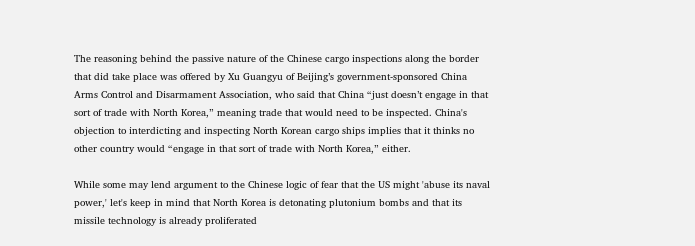The reasoning behind the passive nature of the Chinese cargo inspections along the border that did take place was offered by Xu Guangyu of Beijing’s government-sponsored China Arms Control and Disarmament Association, who said that China “just doesn’t engage in that sort of trade with North Korea,” meaning trade that would need to be inspected. China's objection to interdicting and inspecting North Korean cargo ships implies that it thinks no other country would “engage in that sort of trade with North Korea,” either.

While some may lend argument to the Chinese logic of fear that the US might 'abuse its naval power,' let's keep in mind that North Korea is detonating plutonium bombs and that its missile technology is already proliferated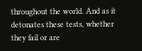throughout the world. And as it detonates these tests, whether they fail or are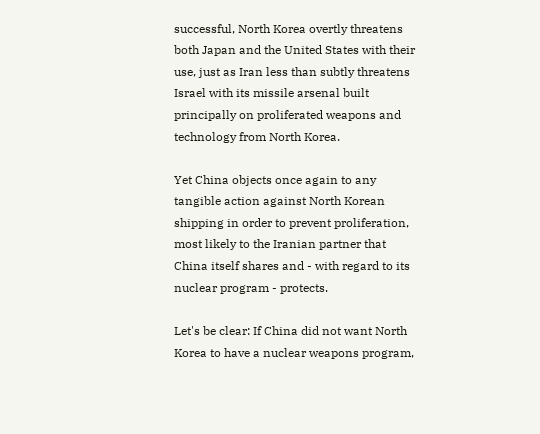successful, North Korea overtly threatens both Japan and the United States with their use, just as Iran less than subtly threatens Israel with its missile arsenal built principally on proliferated weapons and technology from North Korea.

Yet China objects once again to any tangible action against North Korean shipping in order to prevent proliferation, most likely to the Iranian partner that China itself shares and - with regard to its nuclear program - protects.

Let's be clear: If China did not want North Korea to have a nuclear weapons program,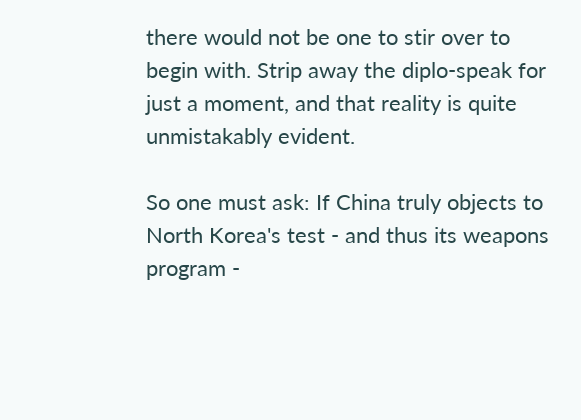there would not be one to stir over to begin with. Strip away the diplo-speak for just a moment, and that reality is quite unmistakably evident.

So one must ask: If China truly objects to North Korea's test - and thus its weapons program -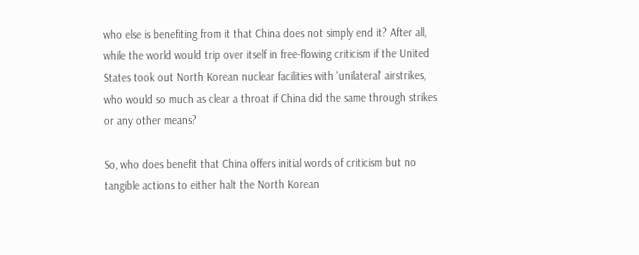who else is benefiting from it that China does not simply end it? After all, while the world would trip over itself in free-flowing criticism if the United States took out North Korean nuclear facilities with 'unilateral' airstrikes, who would so much as clear a throat if China did the same through strikes or any other means?

So, who does benefit that China offers initial words of criticism but no tangible actions to either halt the North Korean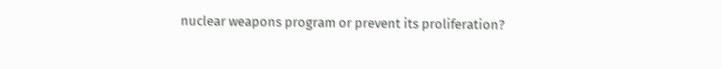nuclear weapons program or prevent its proliferation?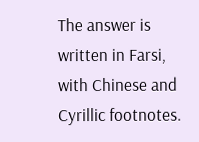The answer is written in Farsi, with Chinese and Cyrillic footnotes.